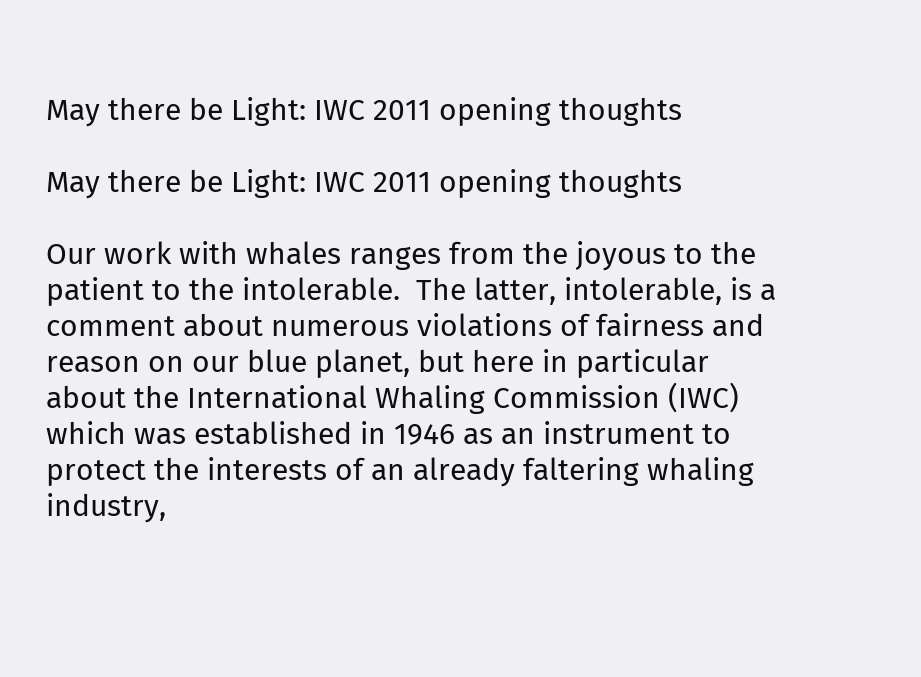May there be Light: IWC 2011 opening thoughts

May there be Light: IWC 2011 opening thoughts

Our work with whales ranges from the joyous to the patient to the intolerable.  The latter, intolerable, is a comment about numerous violations of fairness and reason on our blue planet, but here in particular about the International Whaling Commission (IWC) which was established in 1946 as an instrument to protect the interests of an already faltering whaling industry,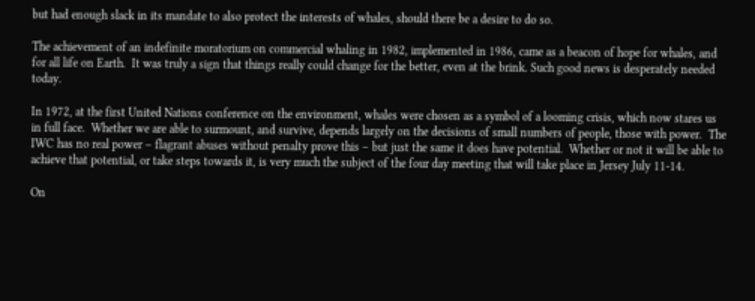but had enough slack in its mandate to also protect the interests of whales, should there be a desire to do so.

The achievement of an indefinite moratorium on commercial whaling in 1982, implemented in 1986, came as a beacon of hope for whales, and for all life on Earth.  It was truly a sign that things really could change for the better, even at the brink. Such good news is desperately needed today.

In 1972, at the first United Nations conference on the environment, whales were chosen as a symbol of a looming crisis, which now stares us in full face.  Whether we are able to surmount, and survive, depends largely on the decisions of small numbers of people, those with power.  The IWC has no real power – flagrant abuses without penalty prove this – but just the same it does have potential.  Whether or not it will be able to achieve that potential, or take steps towards it, is very much the subject of the four day meeting that will take place in Jersey July 11-14.

On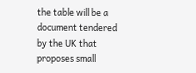the table will be a document tendered by the UK that proposes small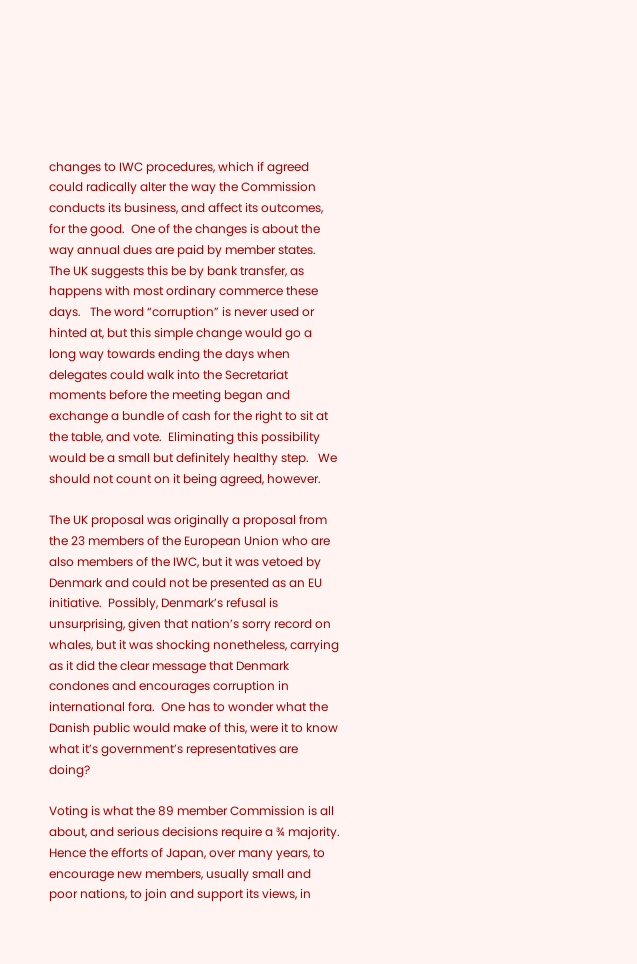changes to IWC procedures, which if agreed could radically alter the way the Commission conducts its business, and affect its outcomes, for the good.  One of the changes is about the way annual dues are paid by member states.  The UK suggests this be by bank transfer, as happens with most ordinary commerce these days.   The word “corruption” is never used or hinted at, but this simple change would go a long way towards ending the days when delegates could walk into the Secretariat moments before the meeting began and exchange a bundle of cash for the right to sit at the table, and vote.  Eliminating this possibility would be a small but definitely healthy step.   We should not count on it being agreed, however.

The UK proposal was originally a proposal from the 23 members of the European Union who are also members of the IWC, but it was vetoed by Denmark and could not be presented as an EU initiative.  Possibly, Denmark’s refusal is unsurprising, given that nation’s sorry record on whales, but it was shocking nonetheless, carrying as it did the clear message that Denmark condones and encourages corruption in international fora.  One has to wonder what the Danish public would make of this, were it to know what it’s government’s representatives are doing?

Voting is what the 89 member Commission is all about, and serious decisions require a ¾ majority.  Hence the efforts of Japan, over many years, to encourage new members, usually small and poor nations, to join and support its views, in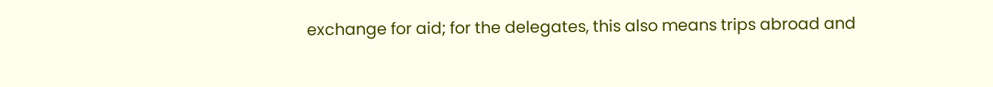exchange for aid; for the delegates, this also means trips abroad and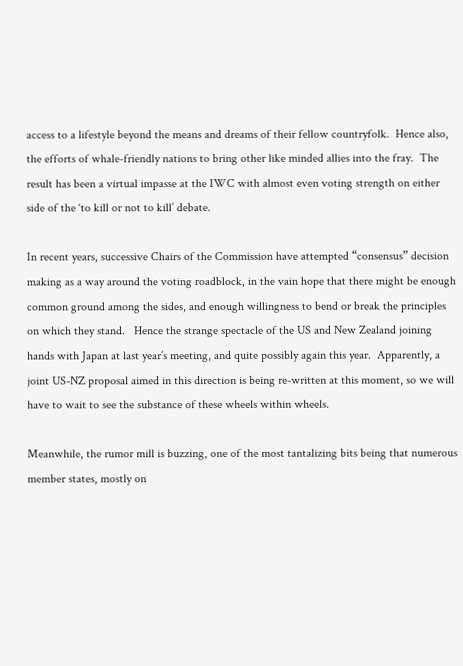access to a lifestyle beyond the means and dreams of their fellow countryfolk.  Hence also, the efforts of whale-friendly nations to bring other like minded allies into the fray.  The result has been a virtual impasse at the IWC with almost even voting strength on either side of the ‘to kill or not to kill’ debate.

In recent years, successive Chairs of the Commission have attempted “consensus” decision making as a way around the voting roadblock, in the vain hope that there might be enough common ground among the sides, and enough willingness to bend or break the principles on which they stand.   Hence the strange spectacle of the US and New Zealand joining hands with Japan at last year’s meeting, and quite possibly again this year.  Apparently, a joint US-NZ proposal aimed in this direction is being re-written at this moment, so we will have to wait to see the substance of these wheels within wheels.

Meanwhile, the rumor mill is buzzing, one of the most tantalizing bits being that numerous member states, mostly on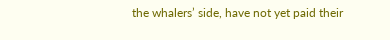the whalers’ side, have not yet paid their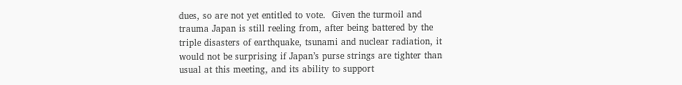dues, so are not yet entitled to vote.  Given the turmoil and trauma Japan is still reeling from, after being battered by the triple disasters of earthquake, tsunami and nuclear radiation, it would not be surprising if Japan’s purse strings are tighter than usual at this meeting, and its ability to support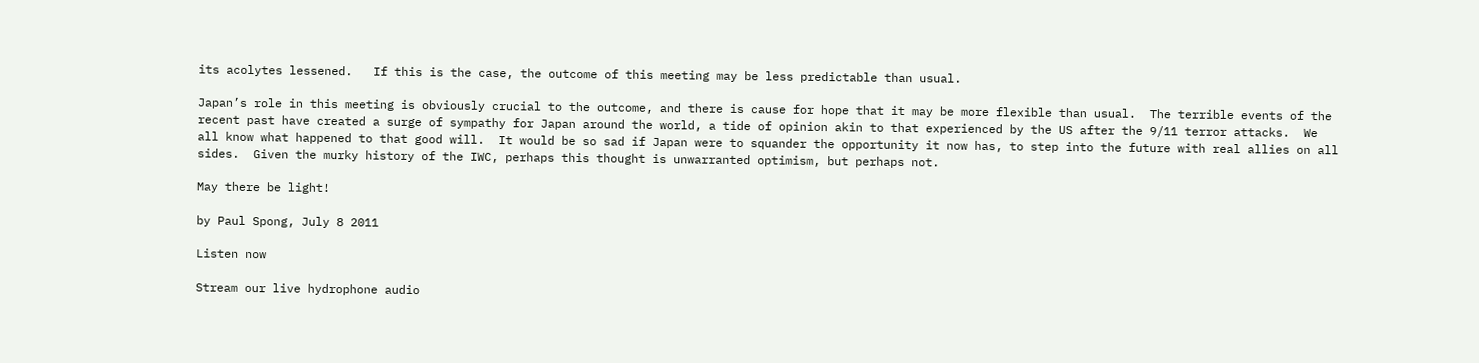its acolytes lessened.   If this is the case, the outcome of this meeting may be less predictable than usual.

Japan’s role in this meeting is obviously crucial to the outcome, and there is cause for hope that it may be more flexible than usual.  The terrible events of the recent past have created a surge of sympathy for Japan around the world, a tide of opinion akin to that experienced by the US after the 9/11 terror attacks.  We all know what happened to that good will.  It would be so sad if Japan were to squander the opportunity it now has, to step into the future with real allies on all sides.  Given the murky history of the IWC, perhaps this thought is unwarranted optimism, but perhaps not.

May there be light!

by Paul Spong, July 8 2011

Listen now

Stream our live hydrophone audio